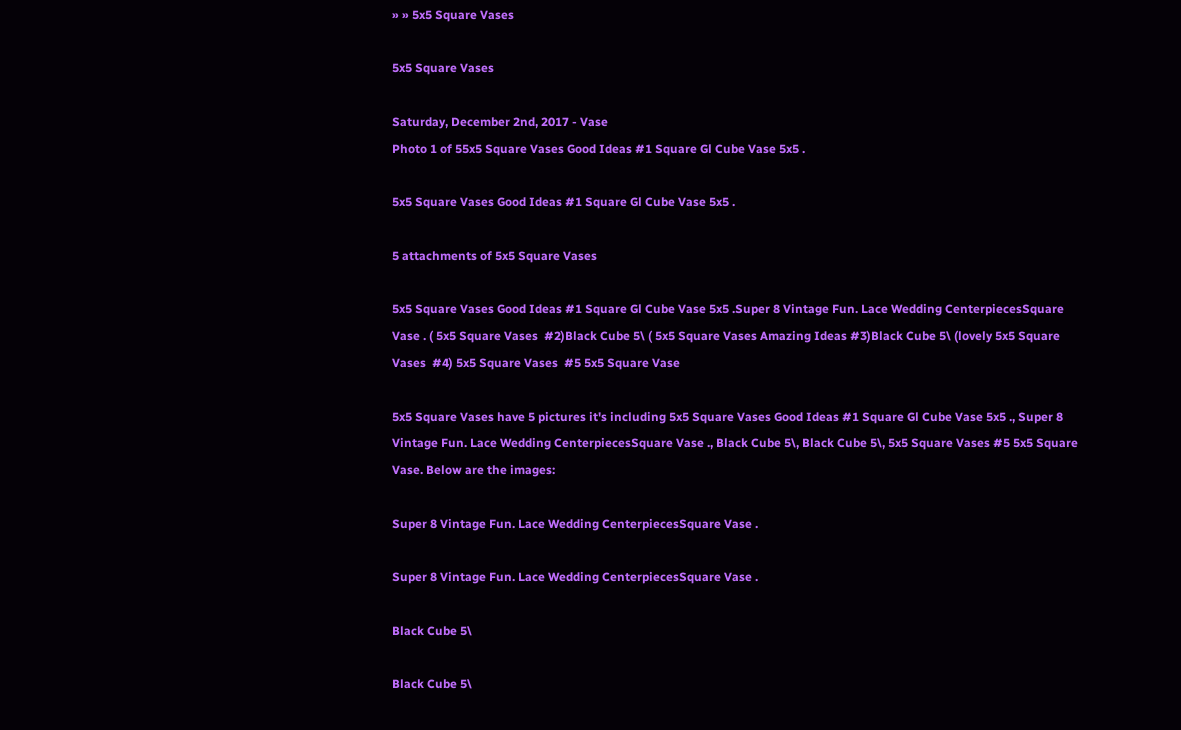» » 5x5 Square Vases

5x5 Square Vases

Saturday, December 2nd, 2017 - Vase
Photo 1 of 55x5 Square Vases Good Ideas #1 Square Gl Cube Vase 5x5 .

5x5 Square Vases Good Ideas #1 Square Gl Cube Vase 5x5 .

5 attachments of 5x5 Square Vases

5x5 Square Vases Good Ideas #1 Square Gl Cube Vase 5x5 .Super 8 Vintage Fun. Lace Wedding CenterpiecesSquare Vase . ( 5x5 Square Vases  #2)Black Cube 5\ ( 5x5 Square Vases Amazing Ideas #3)Black Cube 5\ (lovely 5x5 Square Vases  #4) 5x5 Square Vases  #5 5x5 Square Vase

5x5 Square Vases have 5 pictures it's including 5x5 Square Vases Good Ideas #1 Square Gl Cube Vase 5x5 ., Super 8 Vintage Fun. Lace Wedding CenterpiecesSquare Vase ., Black Cube 5\, Black Cube 5\, 5x5 Square Vases #5 5x5 Square Vase. Below are the images:

Super 8 Vintage Fun. Lace Wedding CenterpiecesSquare Vase .

Super 8 Vintage Fun. Lace Wedding CenterpiecesSquare Vase .

Black Cube 5\

Black Cube 5\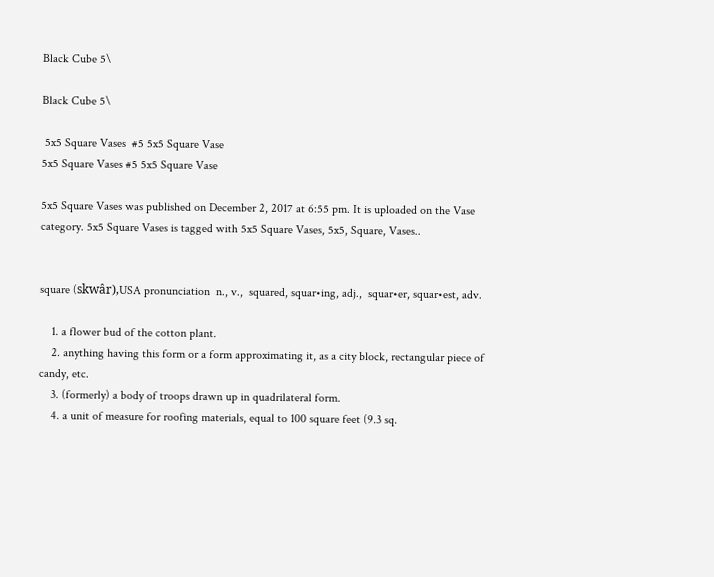Black Cube 5\

Black Cube 5\

 5x5 Square Vases  #5 5x5 Square Vase
5x5 Square Vases #5 5x5 Square Vase

5x5 Square Vases was published on December 2, 2017 at 6:55 pm. It is uploaded on the Vase category. 5x5 Square Vases is tagged with 5x5 Square Vases, 5x5, Square, Vases..


square (skwâr),USA pronunciation  n., v.,  squared, squar•ing, adj.,  squar•er, squar•est, adv.

    1. a flower bud of the cotton plant.
    2. anything having this form or a form approximating it, as a city block, rectangular piece of candy, etc.
    3. (formerly) a body of troops drawn up in quadrilateral form.
    4. a unit of measure for roofing materials, equal to 100 square feet (9.3 sq.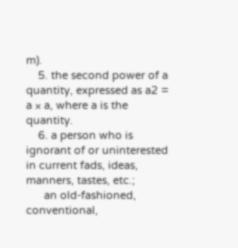m).
    5. the second power of a quantity, expressed as a2 = a × a, where a is the quantity.
    6. a person who is ignorant of or uninterested in current fads, ideas, manners, tastes, etc.;
      an old-fashioned, conventional,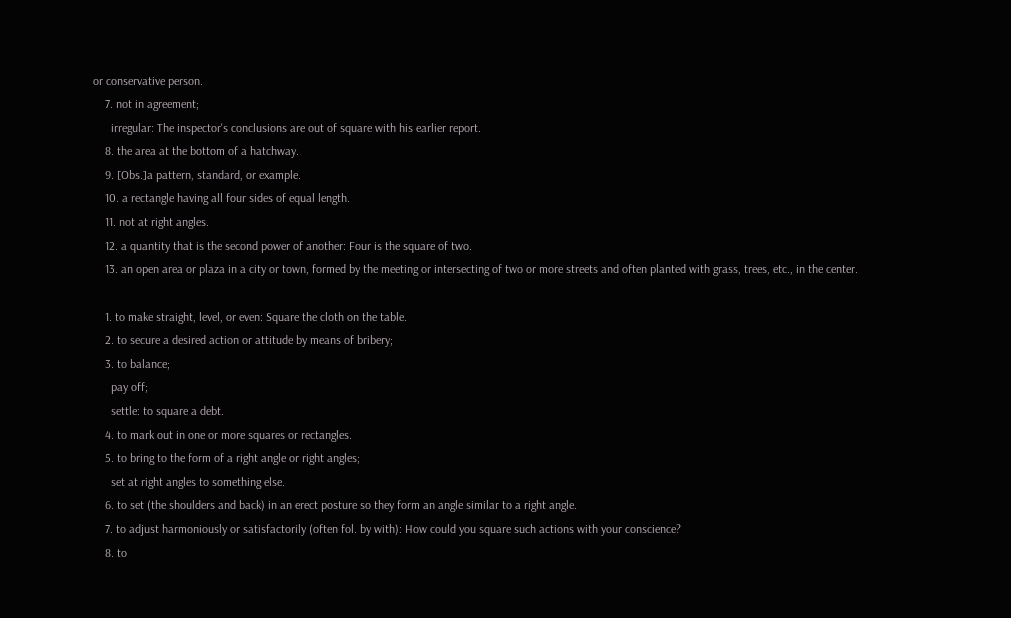or conservative person.
    7. not in agreement;
      irregular: The inspector's conclusions are out of square with his earlier report.
    8. the area at the bottom of a hatchway.
    9. [Obs.]a pattern, standard, or example.
    10. a rectangle having all four sides of equal length.
    11. not at right angles.
    12. a quantity that is the second power of another: Four is the square of two.
    13. an open area or plaza in a city or town, formed by the meeting or intersecting of two or more streets and often planted with grass, trees, etc., in the center.

    1. to make straight, level, or even: Square the cloth on the table.
    2. to secure a desired action or attitude by means of bribery;
    3. to balance;
      pay off;
      settle: to square a debt.
    4. to mark out in one or more squares or rectangles.
    5. to bring to the form of a right angle or right angles;
      set at right angles to something else.
    6. to set (the shoulders and back) in an erect posture so they form an angle similar to a right angle.
    7. to adjust harmoniously or satisfactorily (often fol. by with): How could you square such actions with your conscience?
    8. to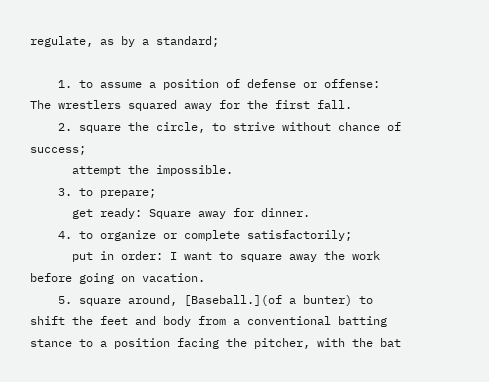regulate, as by a standard;

    1. to assume a position of defense or offense: The wrestlers squared away for the first fall.
    2. square the circle, to strive without chance of success;
      attempt the impossible.
    3. to prepare;
      get ready: Square away for dinner.
    4. to organize or complete satisfactorily;
      put in order: I want to square away the work before going on vacation.
    5. square around, [Baseball.](of a bunter) to shift the feet and body from a conventional batting stance to a position facing the pitcher, with the bat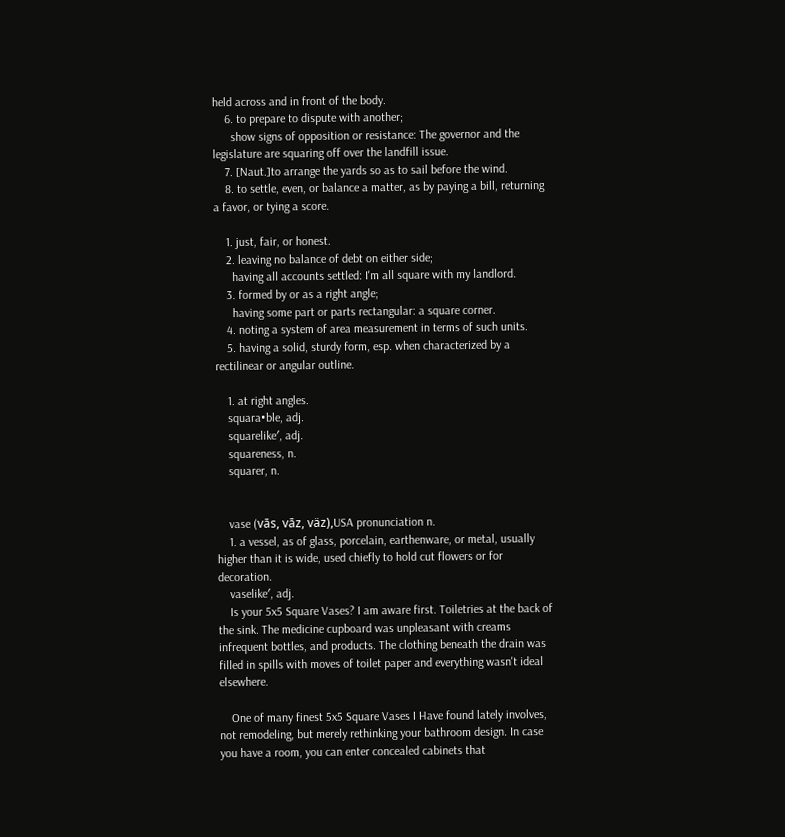held across and in front of the body.
    6. to prepare to dispute with another;
      show signs of opposition or resistance: The governor and the legislature are squaring off over the landfill issue.
    7. [Naut.]to arrange the yards so as to sail before the wind.
    8. to settle, even, or balance a matter, as by paying a bill, returning a favor, or tying a score.

    1. just, fair, or honest.
    2. leaving no balance of debt on either side;
      having all accounts settled: I'm all square with my landlord.
    3. formed by or as a right angle;
      having some part or parts rectangular: a square corner.
    4. noting a system of area measurement in terms of such units.
    5. having a solid, sturdy form, esp. when characterized by a rectilinear or angular outline.

    1. at right angles.
    squara•ble, adj.
    squarelike′, adj.
    squareness, n.
    squarer, n.


    vase (vās, vāz, väz),USA pronunciation n.
    1. a vessel, as of glass, porcelain, earthenware, or metal, usually higher than it is wide, used chiefly to hold cut flowers or for decoration.
    vaselike′, adj.
    Is your 5x5 Square Vases? I am aware first. Toiletries at the back of the sink. The medicine cupboard was unpleasant with creams infrequent bottles, and products. The clothing beneath the drain was filled in spills with moves of toilet paper and everything wasn't ideal elsewhere.

    One of many finest 5x5 Square Vases I Have found lately involves, not remodeling, but merely rethinking your bathroom design. In case you have a room, you can enter concealed cabinets that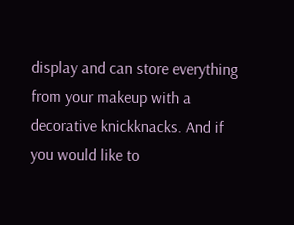display and can store everything from your makeup with a decorative knickknacks. And if you would like to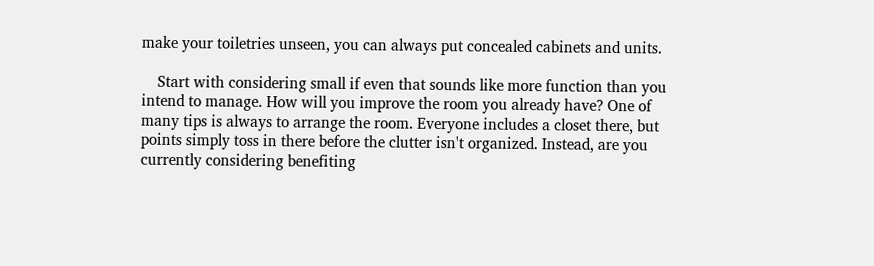make your toiletries unseen, you can always put concealed cabinets and units.

    Start with considering small if even that sounds like more function than you intend to manage. How will you improve the room you already have? One of many tips is always to arrange the room. Everyone includes a closet there, but points simply toss in there before the clutter isn't organized. Instead, are you currently considering benefiting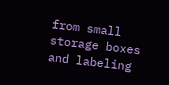from small storage boxes and labeling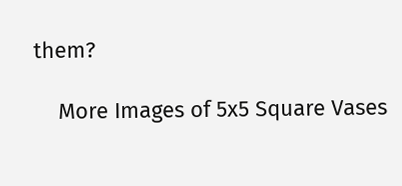them?

    More Images of 5x5 Square Vases